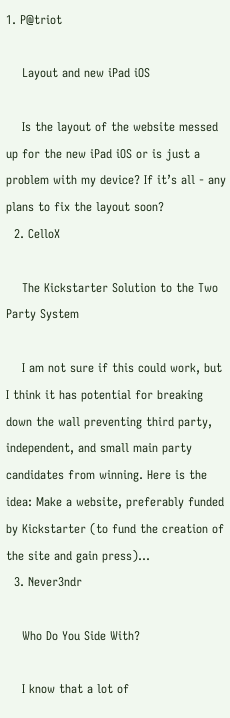1. P@triot

    Layout and new iPad iOS

    Is the layout of the website messed up for the new iPad iOS or is just a problem with my device? If it’s all - any plans to fix the layout soon?
  2. CelloX

    The Kickstarter Solution to the Two Party System

    I am not sure if this could work, but I think it has potential for breaking down the wall preventing third party, independent, and small main party candidates from winning. Here is the idea: Make a website, preferably funded by Kickstarter (to fund the creation of the site and gain press)...
  3. Never3ndr

    Who Do You Side With?

    I know that a lot of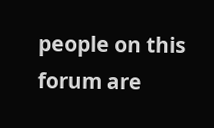people on this forum are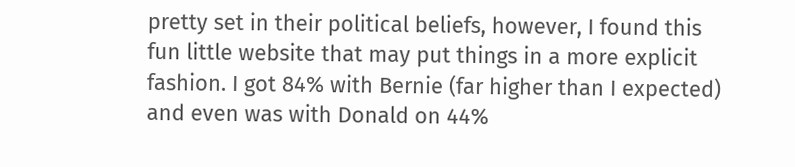pretty set in their political beliefs, however, I found this fun little website that may put things in a more explicit fashion. I got 84% with Bernie (far higher than I expected) and even was with Donald on 44%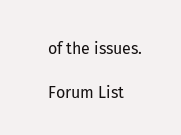of the issues.

Forum List